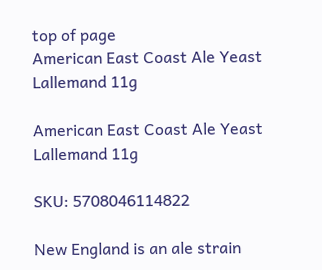top of page
American East Coast Ale Yeast Lallemand 11g

American East Coast Ale Yeast Lallemand 11g

SKU: 5708046114822

New England is an ale strain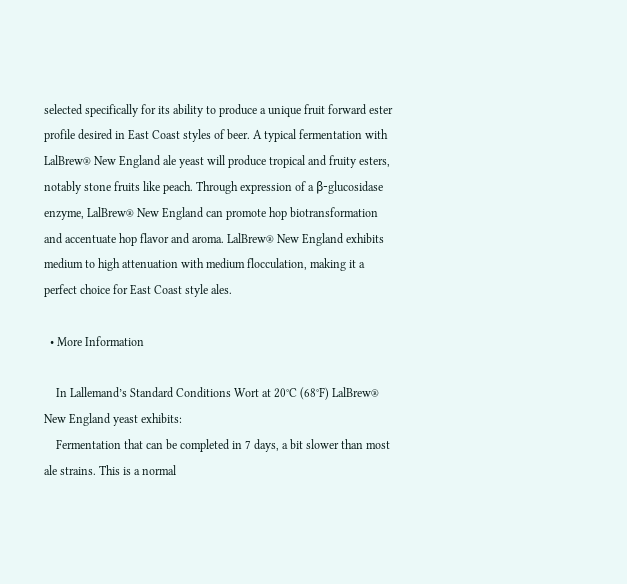selected specifically for its ability to produce a unique fruit forward ester profile desired in East Coast styles of beer. A typical fermentation with LalBrew® New England ale yeast will produce tropical and fruity esters, notably stone fruits like peach. Through expression of a β-glucosidase enzyme, LalBrew® New England can promote hop biotransformation and accentuate hop flavor and aroma. LalBrew® New England exhibits medium to high attenuation with medium flocculation, making it a perfect choice for East Coast style ales.

  • More Information

    In Lallemand’s Standard Conditions Wort at 20°C (68°F) LalBrew® New England yeast exhibits:
    Fermentation that can be completed in 7 days, a bit slower than most ale strains. This is a normal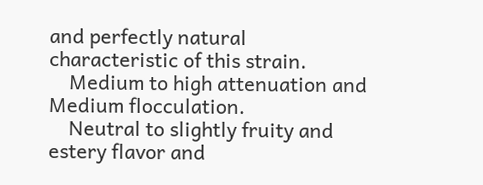and perfectly natural characteristic of this strain.
    Medium to high attenuation and Medium flocculation.
    Neutral to slightly fruity and estery flavor and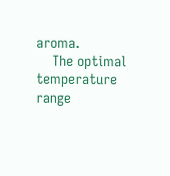aroma.
    The optimal temperature range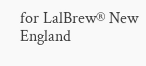for LalBrew® New England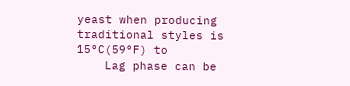yeast when producing traditional styles is 15°C(59°F) to
    Lag phase can be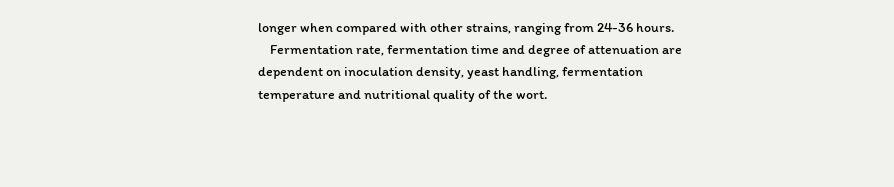longer when compared with other strains, ranging from 24-36 hours.
    Fermentation rate, fermentation time and degree of attenuation are dependent on inoculation density, yeast handling, fermentation temperature and nutritional quality of the wort.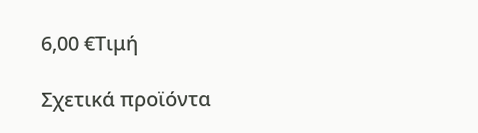6,00 €Τιμή

Σχετικά προϊόντα